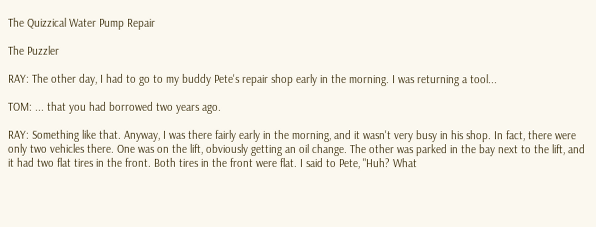The Quizzical Water Pump Repair

The Puzzler

RAY: The other day, I had to go to my buddy Pete's repair shop early in the morning. I was returning a tool...

TOM: ... that you had borrowed two years ago.

RAY: Something like that. Anyway, I was there fairly early in the morning, and it wasn't very busy in his shop. In fact, there were only two vehicles there. One was on the lift, obviously getting an oil change. The other was parked in the bay next to the lift, and it had two flat tires in the front. Both tires in the front were flat. I said to Pete, "Huh? What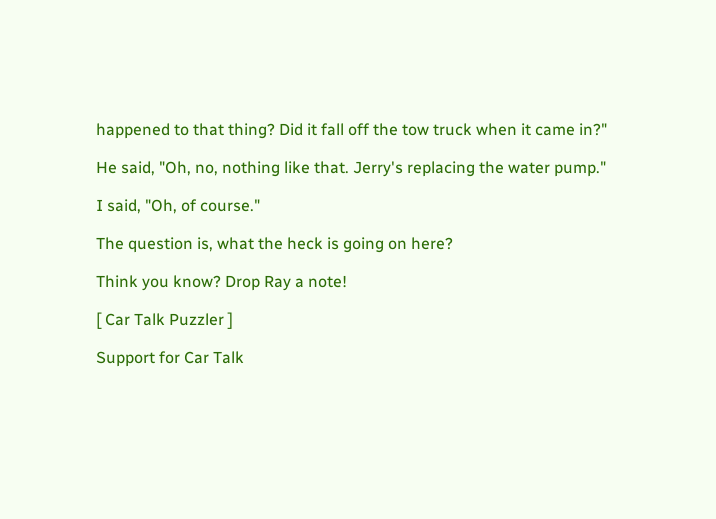happened to that thing? Did it fall off the tow truck when it came in?"

He said, "Oh, no, nothing like that. Jerry's replacing the water pump."

I said, "Oh, of course."

The question is, what the heck is going on here?

Think you know? Drop Ray a note!

[ Car Talk Puzzler ]

Support for Car Talk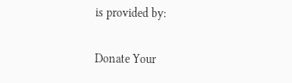is provided by:

Donate Your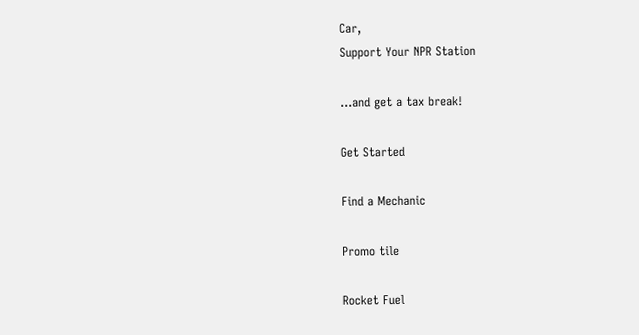Car,
Support Your NPR Station

...and get a tax break!

Get Started

Find a Mechanic

Promo tile

Rocket Fuel